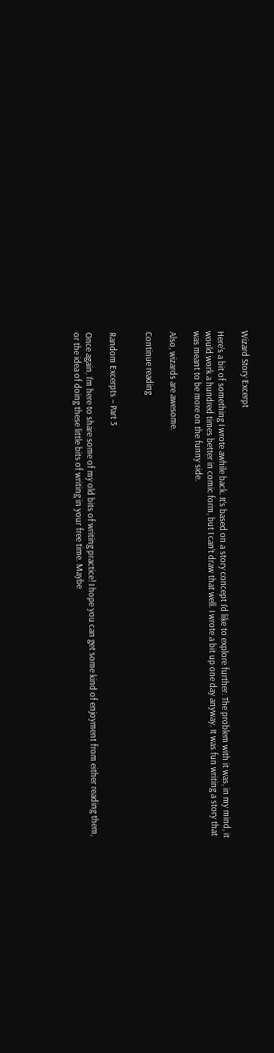Wizard Story Excerpt

Here’s a bit of something I wrote awhile back. It’s based on a story concept I’d like to explore further. The problem with it was, in my mind, it would work a hundred times better in comic form, but I can’t draw that well. I wrote a bit up one day anyway. It was fun writing a story that was meant to be more on the funny side.

Also, wizards are awesome.

Continue reading


Random Excerpts – Part 3

Once again, I’m here to share some of my old bits of writing practice! I hope you can get some kind of enjoyment from either reading them, or the idea of doing these little bits of writing in your free time. Maybe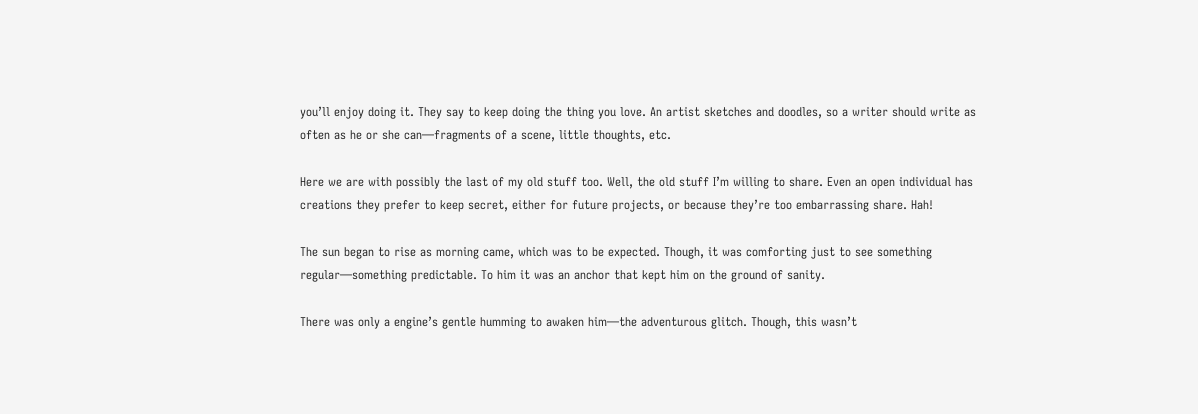you’ll enjoy doing it. They say to keep doing the thing you love. An artist sketches and doodles, so a writer should write as often as he or she can—fragments of a scene, little thoughts, etc.

Here we are with possibly the last of my old stuff too. Well, the old stuff I’m willing to share. Even an open individual has creations they prefer to keep secret, either for future projects, or because they’re too embarrassing share. Hah!

The sun began to rise as morning came, which was to be expected. Though, it was comforting just to see something regular—something predictable. To him it was an anchor that kept him on the ground of sanity.

There was only a engine’s gentle humming to awaken him—the adventurous glitch. Though, this wasn’t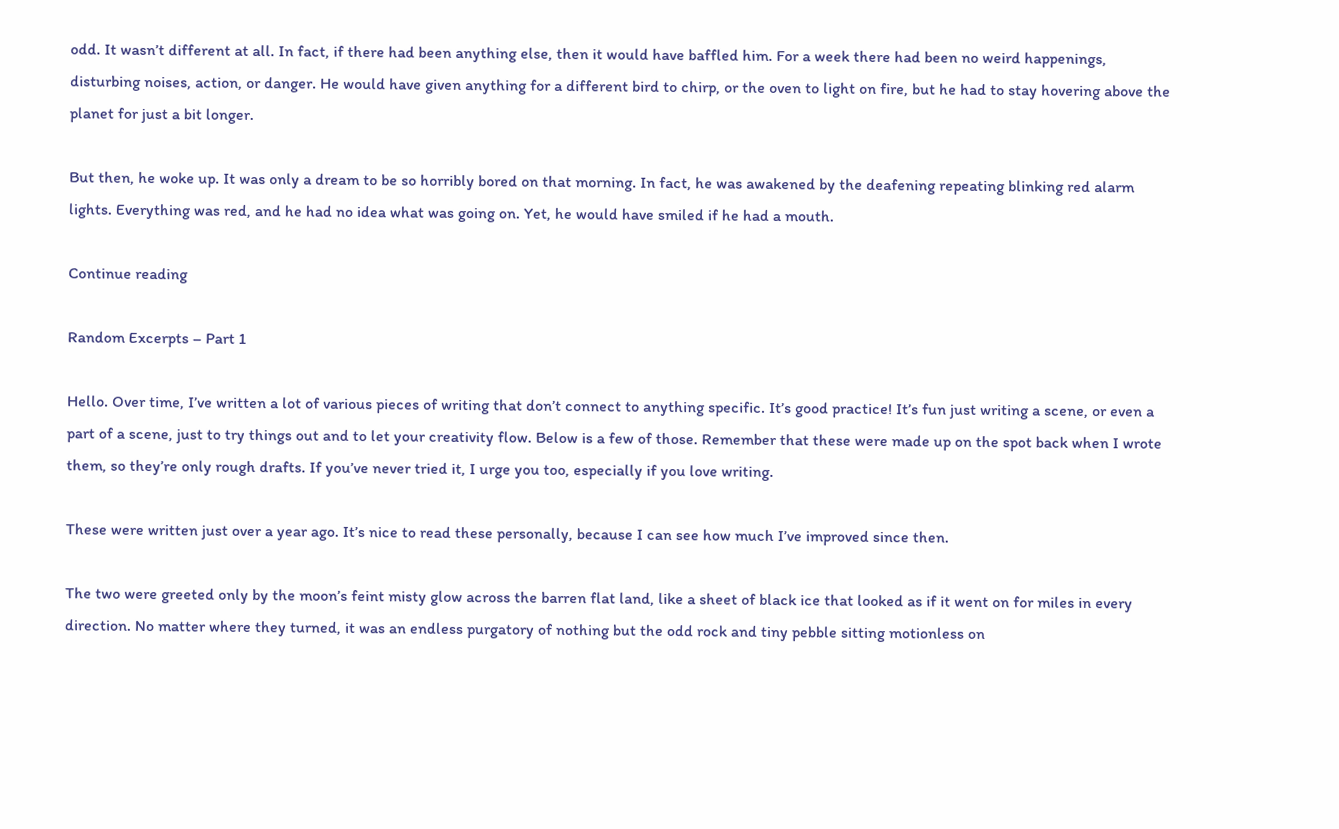odd. It wasn’t different at all. In fact, if there had been anything else, then it would have baffled him. For a week there had been no weird happenings, disturbing noises, action, or danger. He would have given anything for a different bird to chirp, or the oven to light on fire, but he had to stay hovering above the planet for just a bit longer.

But then, he woke up. It was only a dream to be so horribly bored on that morning. In fact, he was awakened by the deafening repeating blinking red alarm lights. Everything was red, and he had no idea what was going on. Yet, he would have smiled if he had a mouth.

Continue reading

Random Excerpts – Part 1

Hello. Over time, I’ve written a lot of various pieces of writing that don’t connect to anything specific. It’s good practice! It’s fun just writing a scene, or even a part of a scene, just to try things out and to let your creativity flow. Below is a few of those. Remember that these were made up on the spot back when I wrote them, so they’re only rough drafts. If you’ve never tried it, I urge you too, especially if you love writing.

These were written just over a year ago. It’s nice to read these personally, because I can see how much I’ve improved since then.

The two were greeted only by the moon’s feint misty glow across the barren flat land, like a sheet of black ice that looked as if it went on for miles in every direction. No matter where they turned, it was an endless purgatory of nothing but the odd rock and tiny pebble sitting motionless on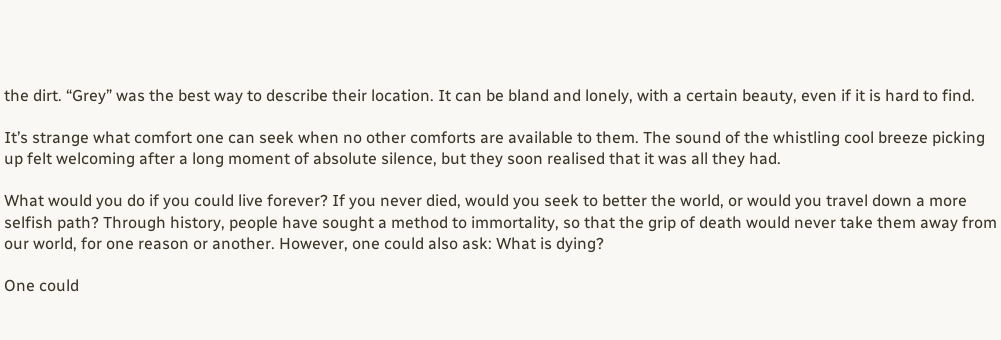the dirt. “Grey” was the best way to describe their location. It can be bland and lonely, with a certain beauty, even if it is hard to find.

It’s strange what comfort one can seek when no other comforts are available to them. The sound of the whistling cool breeze picking up felt welcoming after a long moment of absolute silence, but they soon realised that it was all they had.

What would you do if you could live forever? If you never died, would you seek to better the world, or would you travel down a more selfish path? Through history, people have sought a method to immortality, so that the grip of death would never take them away from our world, for one reason or another. However, one could also ask: What is dying?

One could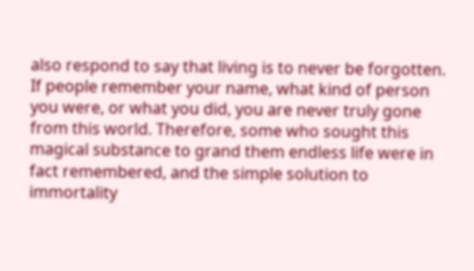also respond to say that living is to never be forgotten. If people remember your name, what kind of person you were, or what you did, you are never truly gone from this world. Therefore, some who sought this magical substance to grand them endless life were in fact remembered, and the simple solution to immortality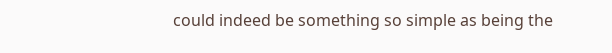could indeed be something so simple as being the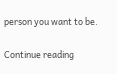person you want to be.

Continue reading